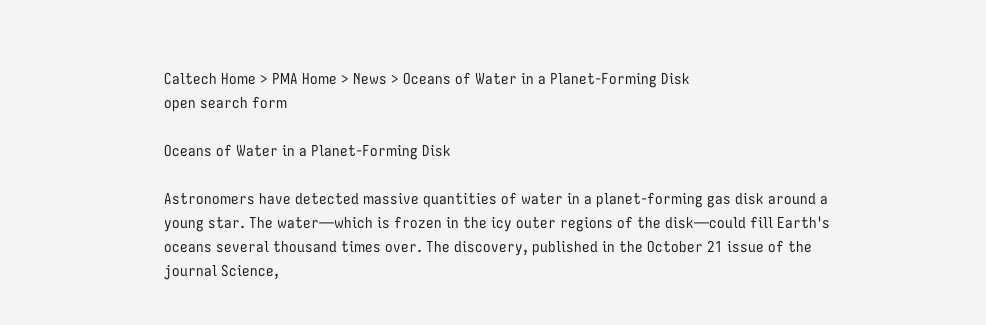Caltech Home > PMA Home > News > Oceans of Water in a Planet-Forming Disk
open search form

Oceans of Water in a Planet-Forming Disk

Astronomers have detected massive quantities of water in a planet-forming gas disk around a young star. The water—which is frozen in the icy outer regions of the disk—could fill Earth's oceans several thousand times over. The discovery, published in the October 21 issue of the journal Science,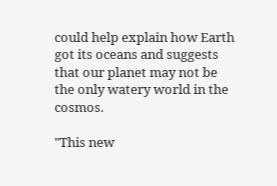could help explain how Earth got its oceans and suggests that our planet may not be the only watery world in the cosmos.

"This new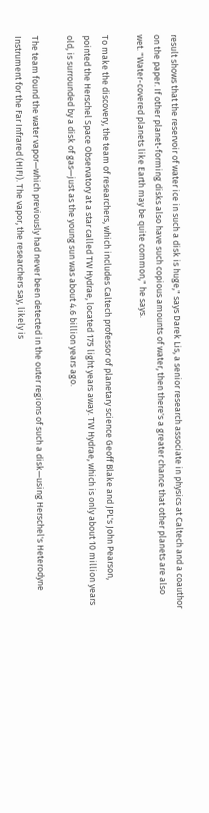result shows that the reservoir of water ice in such a disk is huge," says Darek Lis, a senior research associate in physics at Caltech and a coauthor on the paper. If other planet-forming disks also have such copious amounts of water, then there's a greater chance that other planets are also wet. "Water-covered planets like Earth may be quite common," he says.

To make the discovery, the team of researchers, which includes Caltech professor of planetary science Geoff Blake and JPL's John Pearson, pointed the Herschel Space Observatory at a star called TW Hydrae, located 175 light years away. TW Hydrae, which is only about 10 million years old, is surrounded by a disk of gas—just as the young sun was about 4.6 billion years ago.

The team found the water vapor—which previously had never been detected in the outer regions of such a disk—using Herschel's Heterodyne Instrument for the Far Infrared (HIFI). The vapor, the researchers say, likely is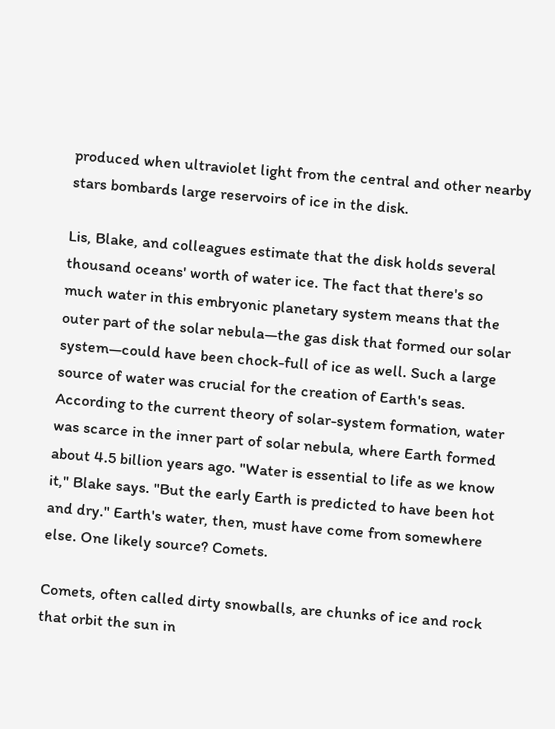produced when ultraviolet light from the central and other nearby stars bombards large reservoirs of ice in the disk.

Lis, Blake, and colleagues estimate that the disk holds several thousand oceans' worth of water ice. The fact that there's so much water in this embryonic planetary system means that the outer part of the solar nebula—the gas disk that formed our solar system—could have been chock-full of ice as well. Such a large source of water was crucial for the creation of Earth's seas. According to the current theory of solar-system formation, water was scarce in the inner part of solar nebula, where Earth formed about 4.5 billion years ago. "Water is essential to life as we know it," Blake says. "But the early Earth is predicted to have been hot and dry." Earth's water, then, must have come from somewhere else. One likely source? Comets.

Comets, often called dirty snowballs, are chunks of ice and rock that orbit the sun in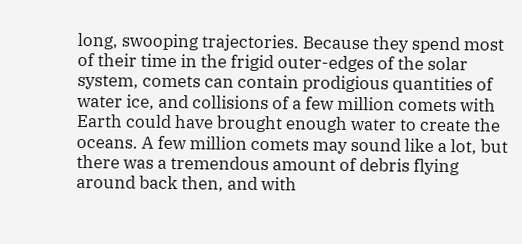long, swooping trajectories. Because they spend most of their time in the frigid outer-edges of the solar system, comets can contain prodigious quantities of water ice, and collisions of a few million comets with Earth could have brought enough water to create the oceans. A few million comets may sound like a lot, but there was a tremendous amount of debris flying around back then, and with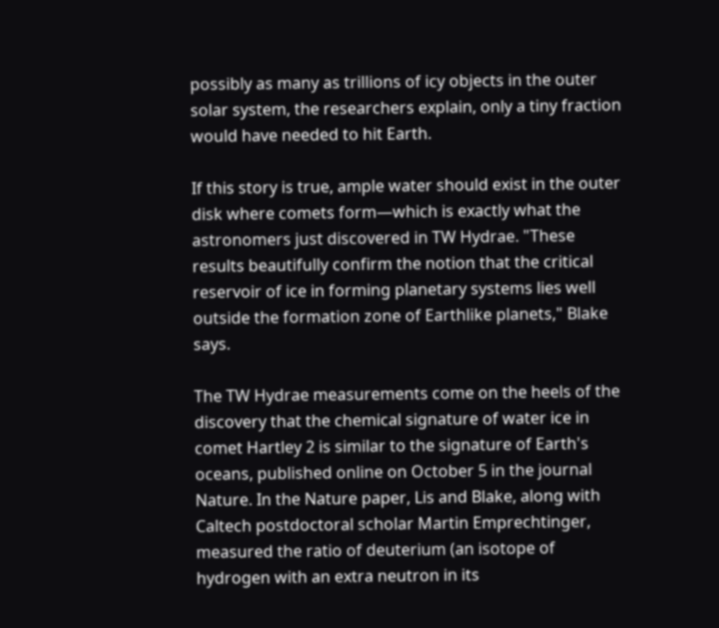possibly as many as trillions of icy objects in the outer solar system, the researchers explain, only a tiny fraction would have needed to hit Earth.

If this story is true, ample water should exist in the outer disk where comets form—which is exactly what the astronomers just discovered in TW Hydrae. "These results beautifully confirm the notion that the critical reservoir of ice in forming planetary systems lies well outside the formation zone of Earthlike planets," Blake says.

The TW Hydrae measurements come on the heels of the discovery that the chemical signature of water ice in comet Hartley 2 is similar to the signature of Earth's oceans, published online on October 5 in the journal Nature. In the Nature paper, Lis and Blake, along with Caltech postdoctoral scholar Martin Emprechtinger, measured the ratio of deuterium (an isotope of hydrogen with an extra neutron in its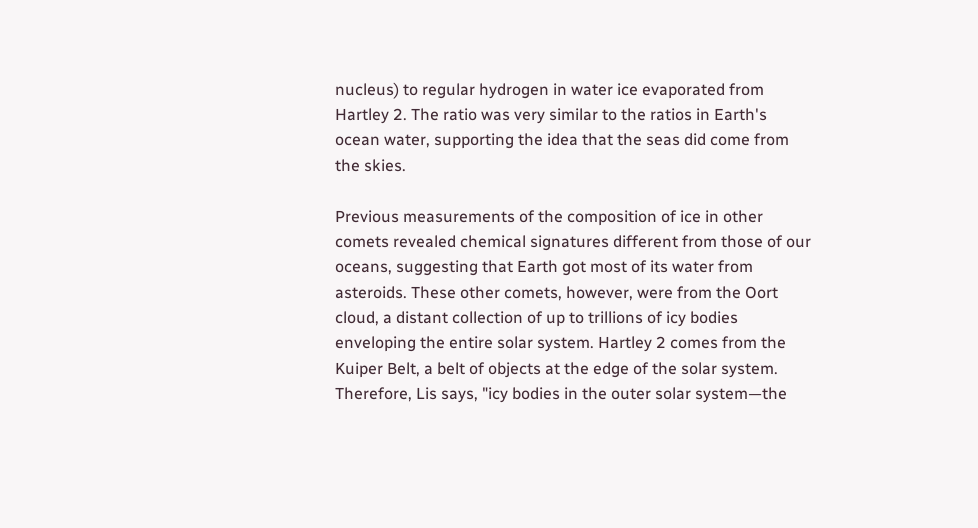nucleus) to regular hydrogen in water ice evaporated from Hartley 2. The ratio was very similar to the ratios in Earth's ocean water, supporting the idea that the seas did come from the skies.

Previous measurements of the composition of ice in other comets revealed chemical signatures different from those of our oceans, suggesting that Earth got most of its water from asteroids. These other comets, however, were from the Oort cloud, a distant collection of up to trillions of icy bodies enveloping the entire solar system. Hartley 2 comes from the Kuiper Belt, a belt of objects at the edge of the solar system. Therefore, Lis says, "icy bodies in the outer solar system—the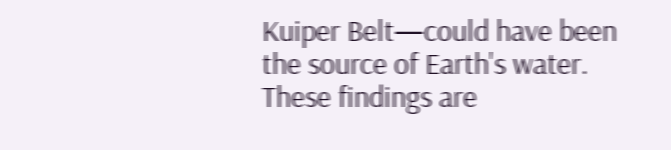Kuiper Belt—could have been the source of Earth's water. These findings are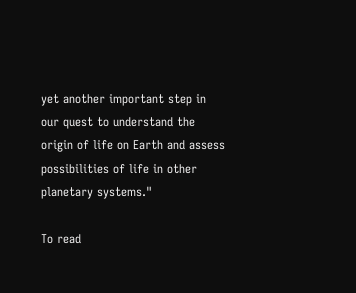yet another important step in our quest to understand the origin of life on Earth and assess possibilities of life in other planetary systems."

To read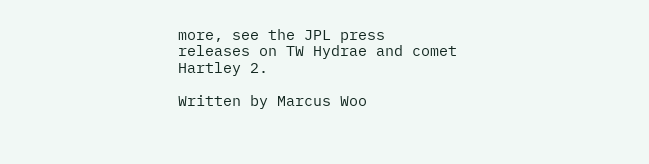more, see the JPL press releases on TW Hydrae and comet Hartley 2.

Written by Marcus Woo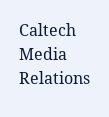Caltech Media Relations